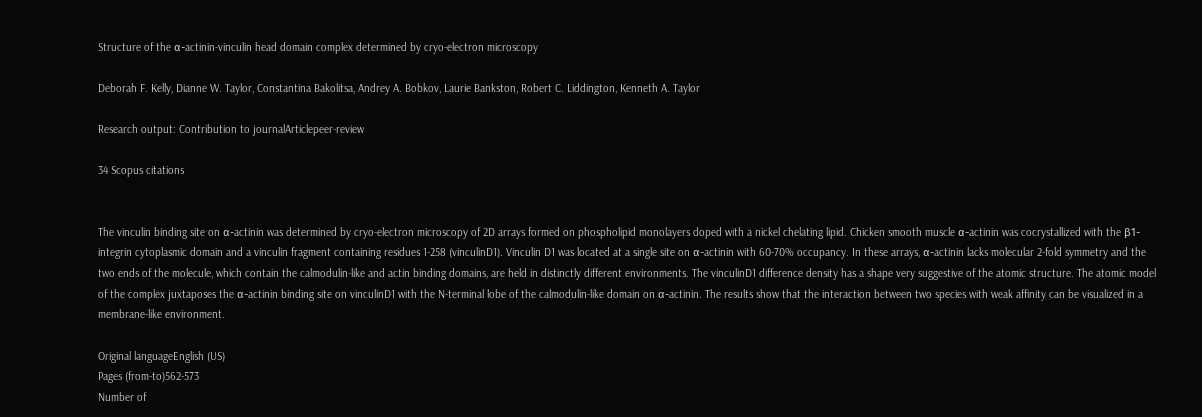Structure of the α-actinin-vinculin head domain complex determined by cryo-electron microscopy

Deborah F. Kelly, Dianne W. Taylor, Constantina Bakolitsa, Andrey A. Bobkov, Laurie Bankston, Robert C. Liddington, Kenneth A. Taylor

Research output: Contribution to journalArticlepeer-review

34 Scopus citations


The vinculin binding site on α-actinin was determined by cryo-electron microscopy of 2D arrays formed on phospholipid monolayers doped with a nickel chelating lipid. Chicken smooth muscle α-actinin was cocrystallized with the β1-integrin cytoplasmic domain and a vinculin fragment containing residues 1-258 (vinculinD1). Vinculin D1 was located at a single site on α-actinin with 60-70% occupancy. In these arrays, α-actinin lacks molecular 2-fold symmetry and the two ends of the molecule, which contain the calmodulin-like and actin binding domains, are held in distinctly different environments. The vinculinD1 difference density has a shape very suggestive of the atomic structure. The atomic model of the complex juxtaposes the α-actinin binding site on vinculinD1 with the N-terminal lobe of the calmodulin-like domain on α-actinin. The results show that the interaction between two species with weak affinity can be visualized in a membrane-like environment.

Original languageEnglish (US)
Pages (from-to)562-573
Number of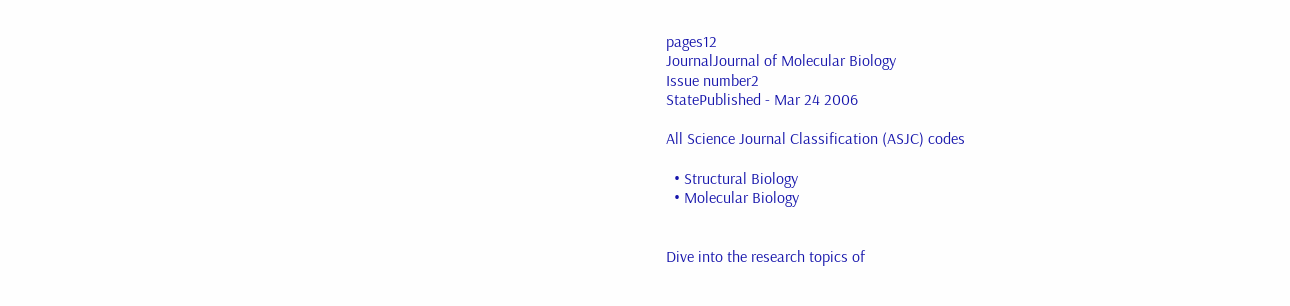pages12
JournalJournal of Molecular Biology
Issue number2
StatePublished - Mar 24 2006

All Science Journal Classification (ASJC) codes

  • Structural Biology
  • Molecular Biology


Dive into the research topics of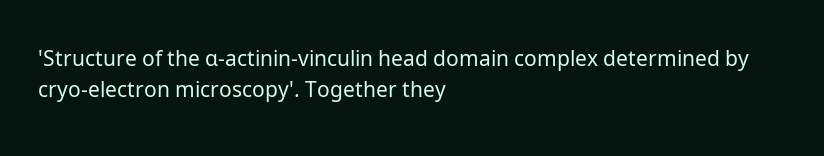'Structure of the α-actinin-vinculin head domain complex determined by cryo-electron microscopy'. Together they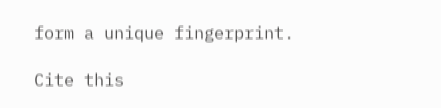form a unique fingerprint.

Cite this